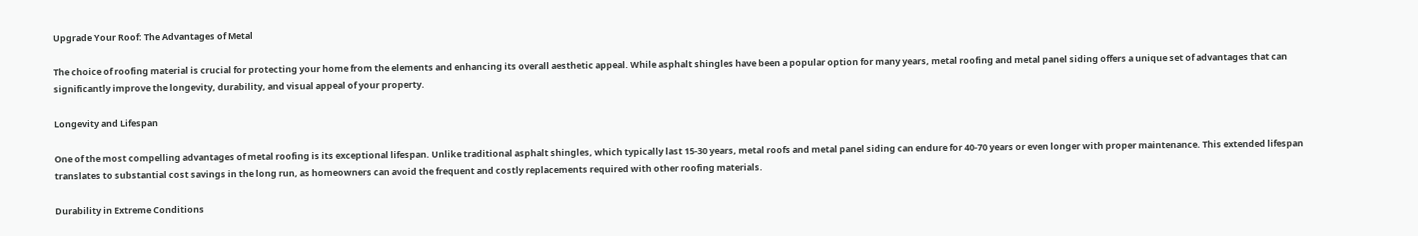Upgrade Your Roof: The Advantages of Metal

The choice of roofing material is crucial for protecting your home from the elements and enhancing its overall aesthetic appeal. While asphalt shingles have been a popular option for many years, metal roofing and metal panel siding offers a unique set of advantages that can significantly improve the longevity, durability, and visual appeal of your property.

Longevity and Lifespan

One of the most compelling advantages of metal roofing is its exceptional lifespan. Unlike traditional asphalt shingles, which typically last 15-30 years, metal roofs and metal panel siding can endure for 40-70 years or even longer with proper maintenance. This extended lifespan translates to substantial cost savings in the long run, as homeowners can avoid the frequent and costly replacements required with other roofing materials.

Durability in Extreme Conditions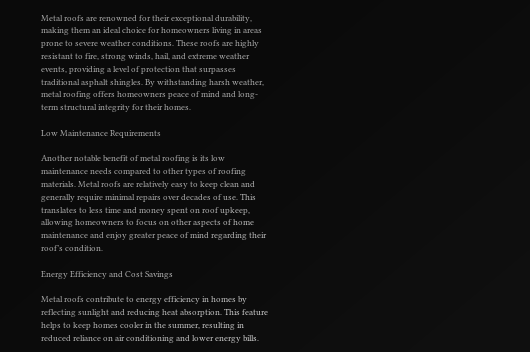Metal roofs are renowned for their exceptional durability, making them an ideal choice for homeowners living in areas prone to severe weather conditions. These roofs are highly resistant to fire, strong winds, hail, and extreme weather events, providing a level of protection that surpasses traditional asphalt shingles. By withstanding harsh weather, metal roofing offers homeowners peace of mind and long-term structural integrity for their homes.

Low Maintenance Requirements

Another notable benefit of metal roofing is its low maintenance needs compared to other types of roofing materials. Metal roofs are relatively easy to keep clean and generally require minimal repairs over decades of use. This translates to less time and money spent on roof upkeep, allowing homeowners to focus on other aspects of home maintenance and enjoy greater peace of mind regarding their roof’s condition.

Energy Efficiency and Cost Savings

Metal roofs contribute to energy efficiency in homes by reflecting sunlight and reducing heat absorption. This feature helps to keep homes cooler in the summer, resulting in reduced reliance on air conditioning and lower energy bills.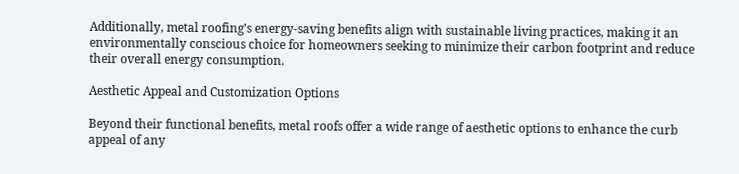Additionally, metal roofing’s energy-saving benefits align with sustainable living practices, making it an environmentally conscious choice for homeowners seeking to minimize their carbon footprint and reduce their overall energy consumption.

Aesthetic Appeal and Customization Options

Beyond their functional benefits, metal roofs offer a wide range of aesthetic options to enhance the curb appeal of any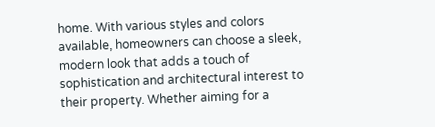home. With various styles and colors available, homeowners can choose a sleek, modern look that adds a touch of sophistication and architectural interest to their property. Whether aiming for a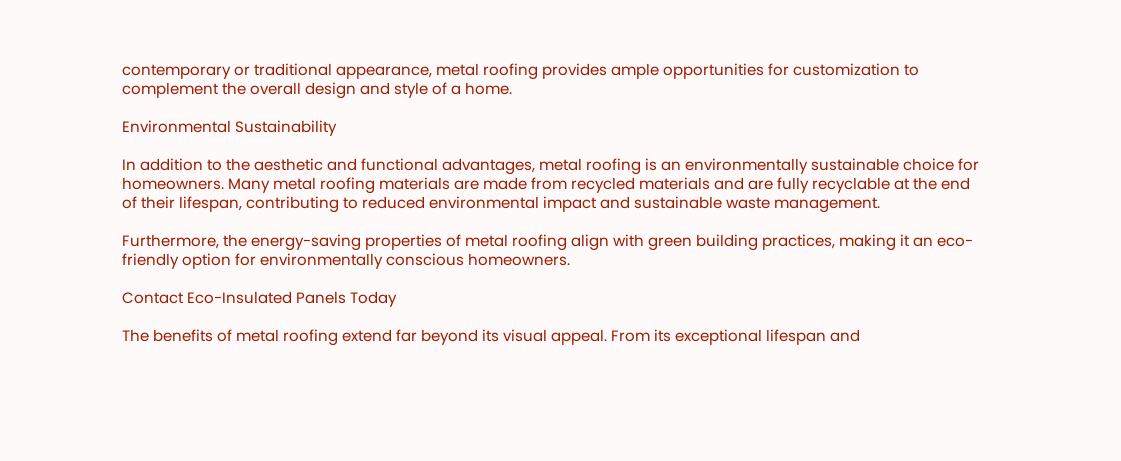contemporary or traditional appearance, metal roofing provides ample opportunities for customization to complement the overall design and style of a home.

Environmental Sustainability

In addition to the aesthetic and functional advantages, metal roofing is an environmentally sustainable choice for homeowners. Many metal roofing materials are made from recycled materials and are fully recyclable at the end of their lifespan, contributing to reduced environmental impact and sustainable waste management.

Furthermore, the energy-saving properties of metal roofing align with green building practices, making it an eco-friendly option for environmentally conscious homeowners.

Contact Eco-Insulated Panels Today

The benefits of metal roofing extend far beyond its visual appeal. From its exceptional lifespan and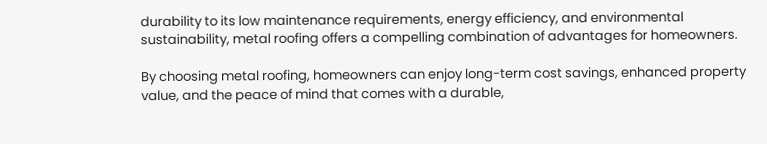durability to its low maintenance requirements, energy efficiency, and environmental sustainability, metal roofing offers a compelling combination of advantages for homeowners.

By choosing metal roofing, homeowners can enjoy long-term cost savings, enhanced property value, and the peace of mind that comes with a durable,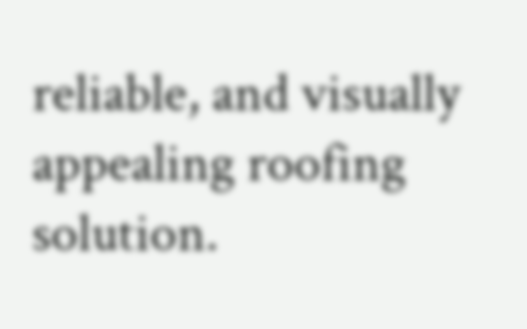reliable, and visually appealing roofing solution.